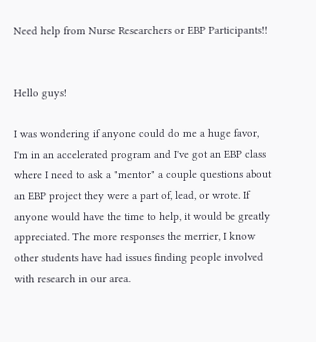Need help from Nurse Researchers or EBP Participants!!


Hello guys!

I was wondering if anyone could do me a huge favor, I'm in an accelerated program and I've got an EBP class where I need to ask a "mentor" a couple questions about an EBP project they were a part of, lead, or wrote. If anyone would have the time to help, it would be greatly appreciated. The more responses the merrier, I know other students have had issues finding people involved with research in our area.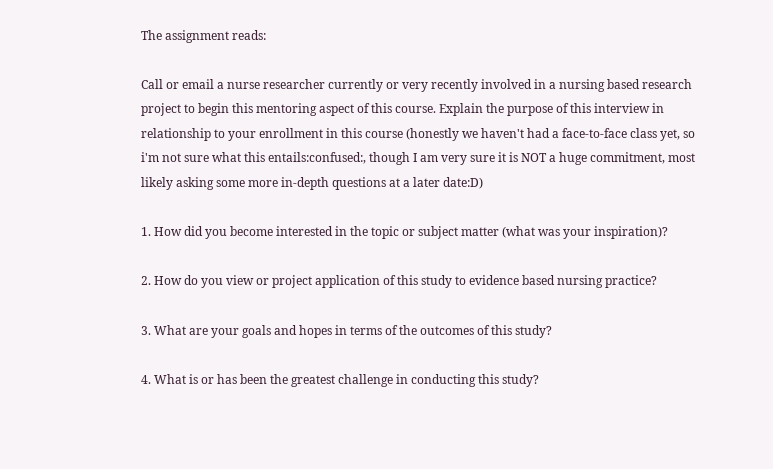The assignment reads:

Call or email a nurse researcher currently or very recently involved in a nursing based research project to begin this mentoring aspect of this course. Explain the purpose of this interview in relationship to your enrollment in this course (honestly we haven't had a face-to-face class yet, so i'm not sure what this entails:confused:, though I am very sure it is NOT a huge commitment, most likely asking some more in-depth questions at a later date:D)

1. How did you become interested in the topic or subject matter (what was your inspiration)?

2. How do you view or project application of this study to evidence based nursing practice?

3. What are your goals and hopes in terms of the outcomes of this study?

4. What is or has been the greatest challenge in conducting this study?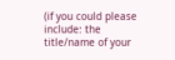(if you could please include: the title/name of your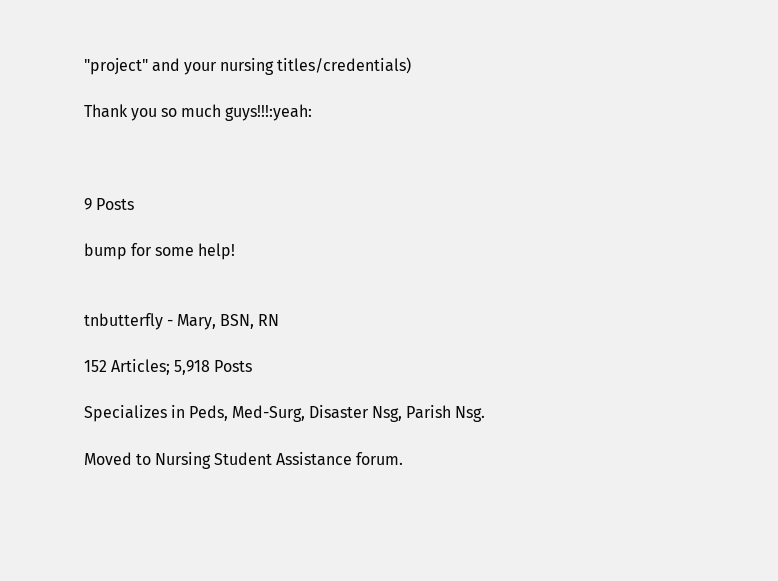"project" and your nursing titles/credentials)

Thank you so much guys!!!:yeah:



9 Posts

bump for some help!


tnbutterfly - Mary, BSN, RN

152 Articles; 5,918 Posts

Specializes in Peds, Med-Surg, Disaster Nsg, Parish Nsg.

Moved to Nursing Student Assistance forum.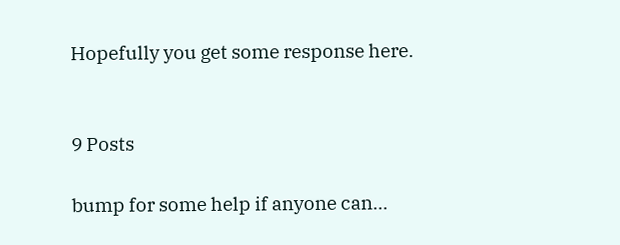Hopefully you get some response here.


9 Posts

bump for some help if anyone can...